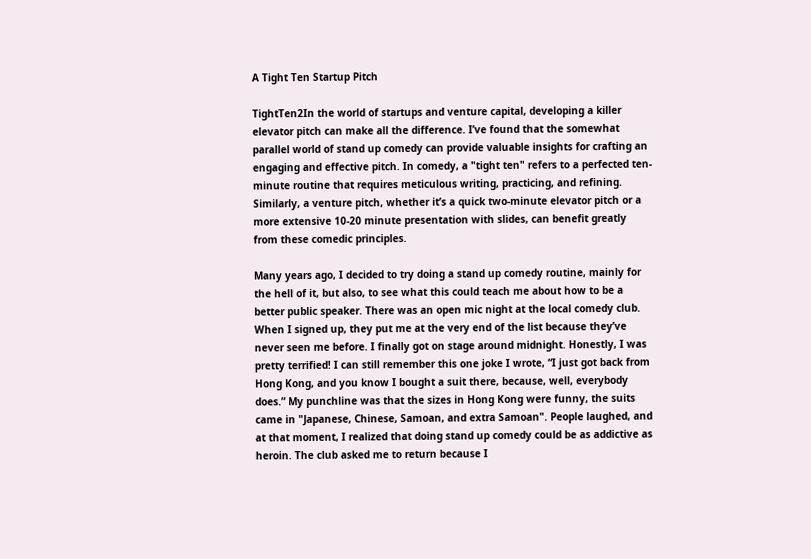A Tight Ten Startup Pitch

TightTen2In the world of startups and venture capital, developing a killer elevator pitch can make all the difference. I’ve found that the somewhat parallel world of stand up comedy can provide valuable insights for crafting an engaging and effective pitch. In comedy, a "tight ten" refers to a perfected ten-minute routine that requires meticulous writing, practicing, and refining. Similarly, a venture pitch, whether it’s a quick two-minute elevator pitch or a more extensive 10-20 minute presentation with slides, can benefit greatly from these comedic principles.

Many years ago, I decided to try doing a stand up comedy routine, mainly for the hell of it, but also, to see what this could teach me about how to be a better public speaker. There was an open mic night at the local comedy club. When I signed up, they put me at the very end of the list because they’ve never seen me before. I finally got on stage around midnight. Honestly, I was pretty terrified! I can still remember this one joke I wrote, “I just got back from Hong Kong, and you know I bought a suit there, because, well, everybody does.” My punchline was that the sizes in Hong Kong were funny, the suits came in "Japanese, Chinese, Samoan, and extra Samoan". People laughed, and at that moment, I realized that doing stand up comedy could be as addictive as heroin. The club asked me to return because I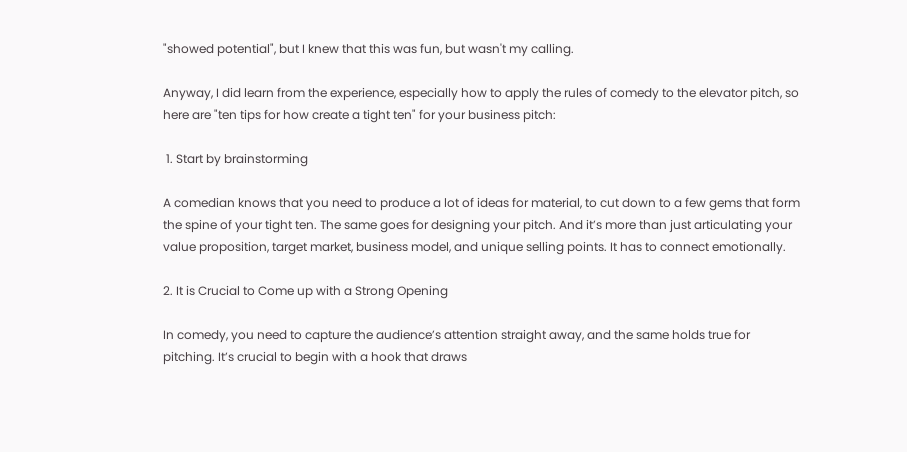"showed potential", but I knew that this was fun, but wasn't my calling.

Anyway, I did learn from the experience, especially how to apply the rules of comedy to the elevator pitch, so here are "ten tips for how create a tight ten" for your business pitch:

 1. Start by brainstorming

A comedian knows that you need to produce a lot of ideas for material, to cut down to a few gems that form the spine of your tight ten. The same goes for designing your pitch. And it’s more than just articulating your value proposition, target market, business model, and unique selling points. It has to connect emotionally.

2. It is Crucial to Come up with a Strong Opening

In comedy, you need to capture the audience’s attention straight away, and the same holds true for pitching. It’s crucial to begin with a hook that draws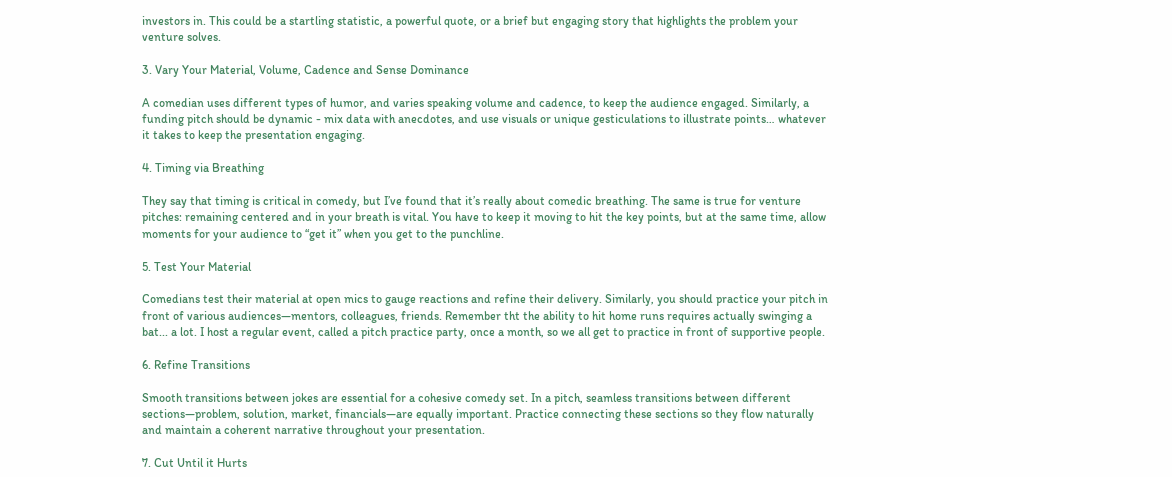investors in. This could be a startling statistic, a powerful quote, or a brief but engaging story that highlights the problem your venture solves.

3. Vary Your Material, Volume, Cadence and Sense Dominance

A comedian uses different types of humor, and varies speaking volume and cadence, to keep the audience engaged. Similarly, a funding pitch should be dynamic - mix data with anecdotes, and use visuals or unique gesticulations to illustrate points… whatever it takes to keep the presentation engaging.

4. Timing via Breathing

They say that timing is critical in comedy, but I’ve found that it’s really about comedic breathing. The same is true for venture pitches: remaining centered and in your breath is vital. You have to keep it moving to hit the key points, but at the same time, allow moments for your audience to “get it” when you get to the punchline.

5. Test Your Material

Comedians test their material at open mics to gauge reactions and refine their delivery. Similarly, you should practice your pitch in front of various audiences—mentors, colleagues, friends. Remember tht the ability to hit home runs requires actually swinging a bat... a lot. I host a regular event, called a pitch practice party, once a month, so we all get to practice in front of supportive people.

6. Refine Transitions

Smooth transitions between jokes are essential for a cohesive comedy set. In a pitch, seamless transitions between different sections—problem, solution, market, financials—are equally important. Practice connecting these sections so they flow naturally and maintain a coherent narrative throughout your presentation.

7. Cut Until it Hurts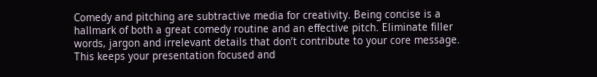Comedy and pitching are subtractive media for creativity. Being concise is a hallmark of both a great comedy routine and an effective pitch. Eliminate filler words, jargon and irrelevant details that don’t contribute to your core message. This keeps your presentation focused and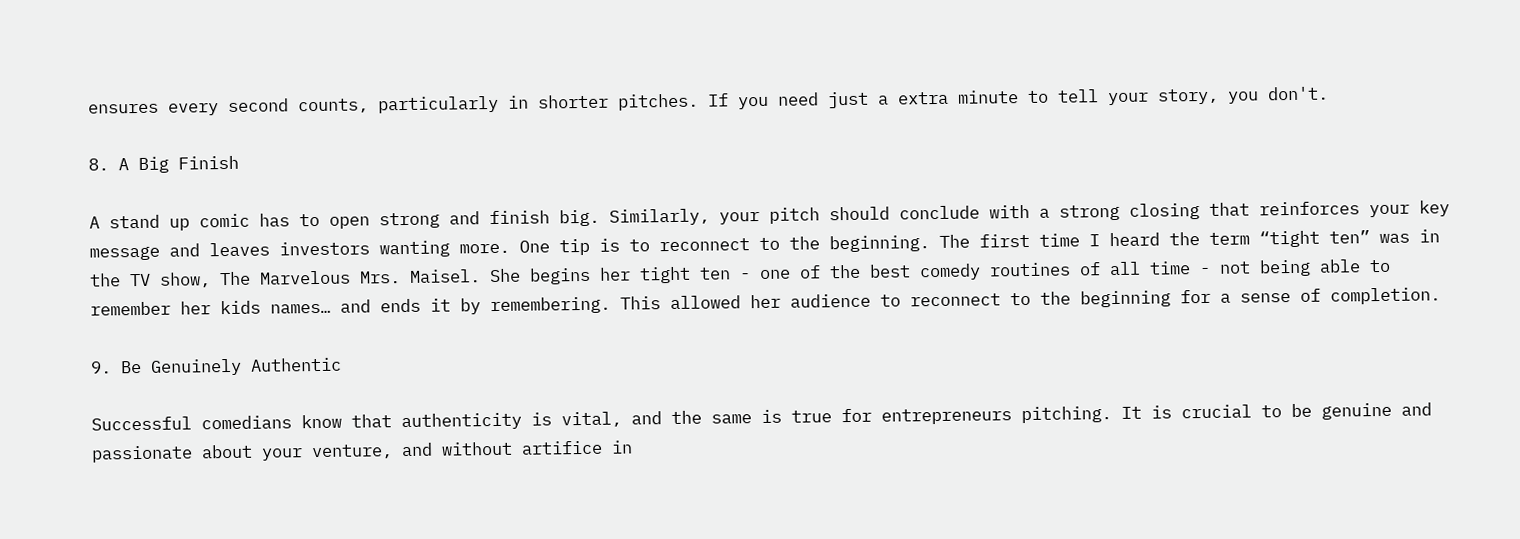ensures every second counts, particularly in shorter pitches. If you need just a extra minute to tell your story, you don't.

8. A Big Finish

A stand up comic has to open strong and finish big. Similarly, your pitch should conclude with a strong closing that reinforces your key message and leaves investors wanting more. One tip is to reconnect to the beginning. The first time I heard the term “tight ten” was in the TV show, The Marvelous Mrs. Maisel. She begins her tight ten - one of the best comedy routines of all time - not being able to remember her kids names… and ends it by remembering. This allowed her audience to reconnect to the beginning for a sense of completion.

9. Be Genuinely Authentic

Successful comedians know that authenticity is vital, and the same is true for entrepreneurs pitching. It is crucial to be genuine and passionate about your venture, and without artifice in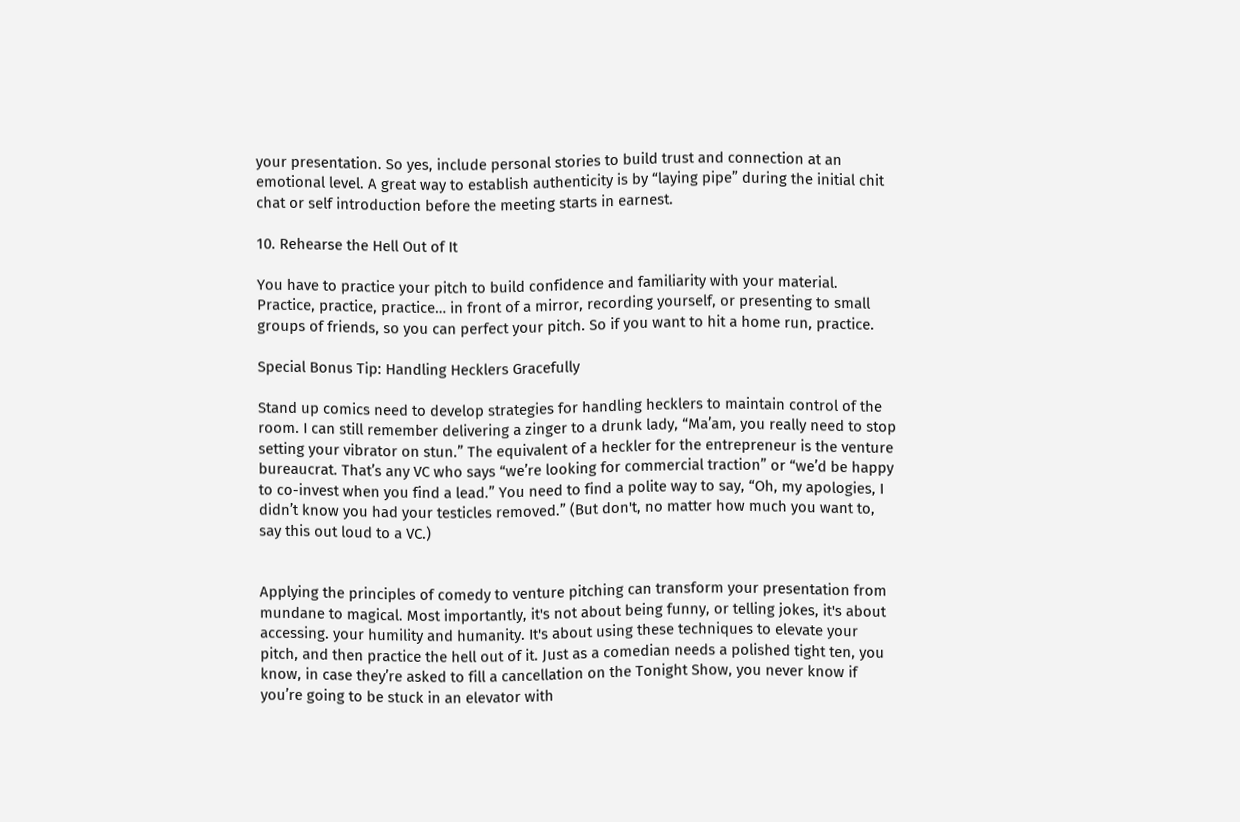your presentation. So yes, include personal stories to build trust and connection at an emotional level. A great way to establish authenticity is by “laying pipe” during the initial chit chat or self introduction before the meeting starts in earnest.

10. Rehearse the Hell Out of It

You have to practice your pitch to build confidence and familiarity with your material. Practice, practice, practice… in front of a mirror, recording yourself, or presenting to small groups of friends, so you can perfect your pitch. So if you want to hit a home run, practice.

Special Bonus Tip: Handling Hecklers Gracefully

Stand up comics need to develop strategies for handling hecklers to maintain control of the room. I can still remember delivering a zinger to a drunk lady, “Ma’am, you really need to stop setting your vibrator on stun.” The equivalent of a heckler for the entrepreneur is the venture bureaucrat. That’s any VC who says “we’re looking for commercial traction” or “we’d be happy to co-invest when you find a lead.” You need to find a polite way to say, “Oh, my apologies, I didn’t know you had your testicles removed.” (But don't, no matter how much you want to, say this out loud to a VC.)


Applying the principles of comedy to venture pitching can transform your presentation from mundane to magical. Most importantly, it's not about being funny, or telling jokes, it's about accessing. your humility and humanity. It's about using these techniques to elevate your pitch, and then practice the hell out of it. Just as a comedian needs a polished tight ten, you know, in case they’re asked to fill a cancellation on the Tonight Show, you never know if you’re going to be stuck in an elevator with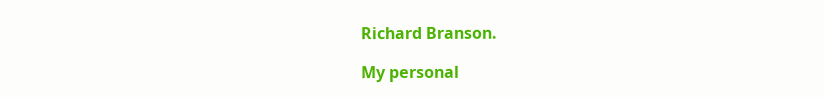Richard Branson.

My personal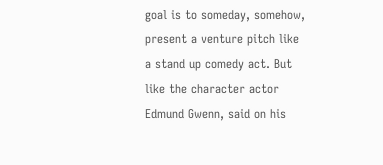goal is to someday, somehow, present a venture pitch like a stand up comedy act. But like the character actor Edmund Gwenn, said on his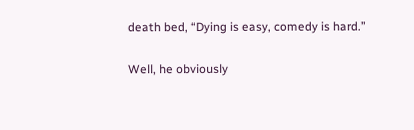death bed, “Dying is easy, comedy is hard.”

Well, he obviously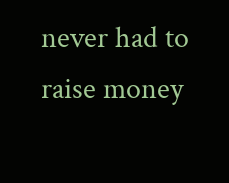never had to raise money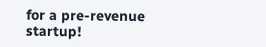for a pre-revenue startup!